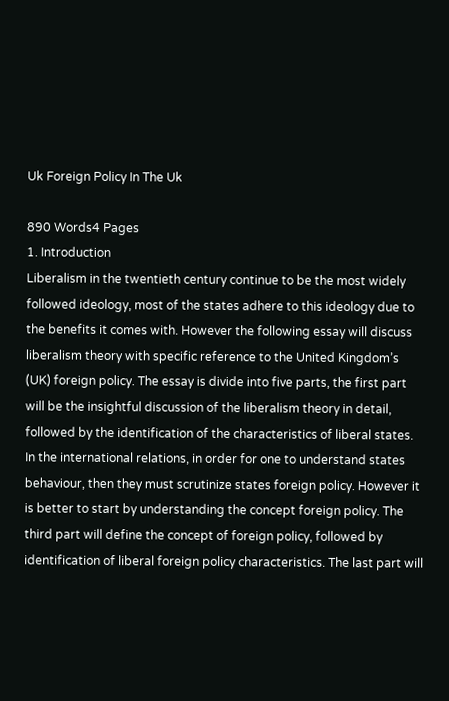Uk Foreign Policy In The Uk

890 Words4 Pages
1. Introduction
Liberalism in the twentieth century continue to be the most widely followed ideology, most of the states adhere to this ideology due to the benefits it comes with. However the following essay will discuss liberalism theory with specific reference to the United Kingdom’s (UK) foreign policy. The essay is divide into five parts, the first part will be the insightful discussion of the liberalism theory in detail, followed by the identification of the characteristics of liberal states. In the international relations, in order for one to understand states behaviour, then they must scrutinize states foreign policy. However it is better to start by understanding the concept foreign policy. The third part will define the concept of foreign policy, followed by identification of liberal foreign policy characteristics. The last part will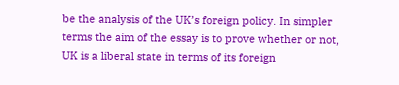be the analysis of the UK’s foreign policy. In simpler terms the aim of the essay is to prove whether or not, UK is a liberal state in terms of its foreign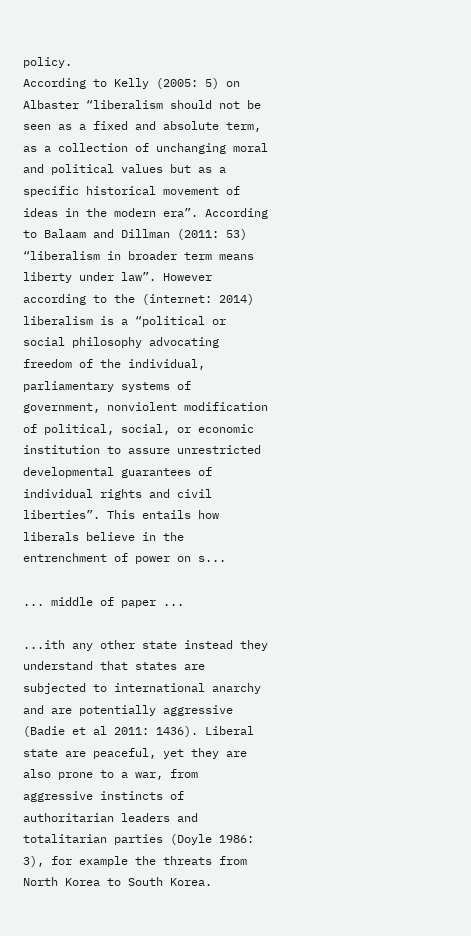policy.
According to Kelly (2005: 5) on Albaster “liberalism should not be seen as a fixed and absolute term, as a collection of unchanging moral and political values but as a specific historical movement of ideas in the modern era”. According to Balaam and Dillman (2011: 53) “liberalism in broader term means liberty under law”. However according to the (internet: 2014) liberalism is a “political or social philosophy advocating freedom of the individual, parliamentary systems of government, nonviolent modification of political, social, or economic institution to assure unrestricted developmental guarantees of individual rights and civil liberties”. This entails how liberals believe in the entrenchment of power on s...

... middle of paper ...

...ith any other state instead they understand that states are subjected to international anarchy and are potentially aggressive (Badie et al 2011: 1436). Liberal state are peaceful, yet they are also prone to a war, from aggressive instincts of authoritarian leaders and totalitarian parties (Doyle 1986: 3), for example the threats from North Korea to South Korea.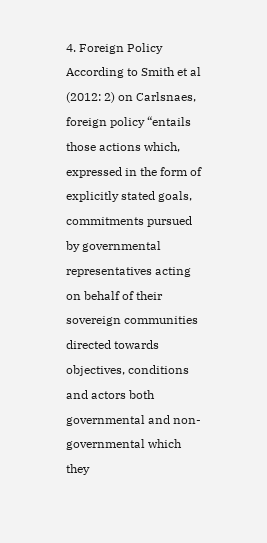4. Foreign Policy
According to Smith et al (2012: 2) on Carlsnaes, foreign policy “entails those actions which, expressed in the form of explicitly stated goals, commitments pursued by governmental representatives acting on behalf of their sovereign communities directed towards objectives, conditions and actors both governmental and non-governmental which they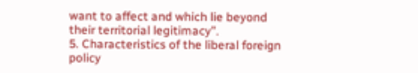want to affect and which lie beyond their territorial legitimacy”.
5. Characteristics of the liberal foreign policy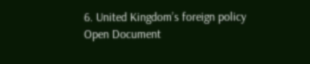6. United Kingdom’s foreign policy
Open Document